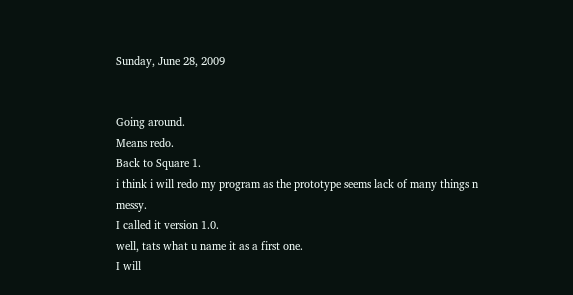Sunday, June 28, 2009


Going around.
Means redo.
Back to Square 1.
i think i will redo my program as the prototype seems lack of many things n messy.
I called it version 1.0.
well, tats what u name it as a first one.
I will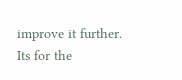improve it further.
Its for the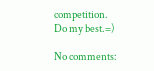competition.
Do my best.=)

No comments: